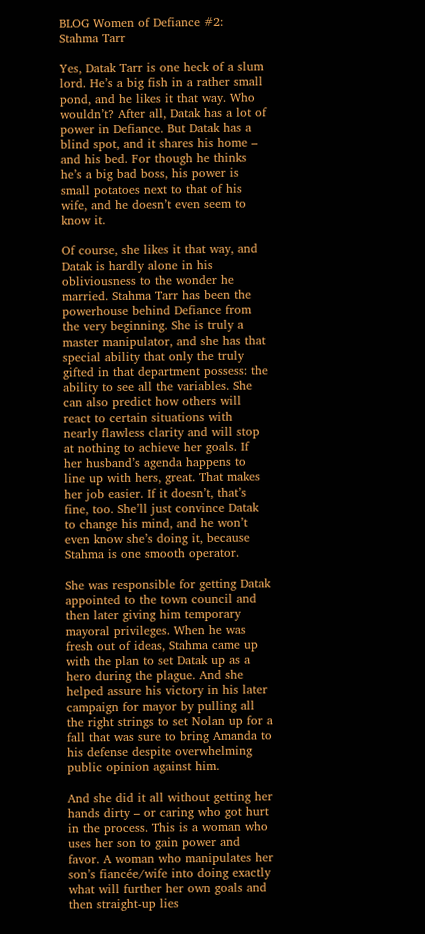BLOG Women of Defiance #2: Stahma Tarr

Yes, Datak Tarr is one heck of a slum lord. He’s a big fish in a rather small pond, and he likes it that way. Who wouldn’t? After all, Datak has a lot of power in Defiance. But Datak has a blind spot, and it shares his home – and his bed. For though he thinks he’s a big bad boss, his power is small potatoes next to that of his wife, and he doesn’t even seem to know it.

Of course, she likes it that way, and Datak is hardly alone in his obliviousness to the wonder he married. Stahma Tarr has been the powerhouse behind Defiance from the very beginning. She is truly a master manipulator, and she has that special ability that only the truly gifted in that department possess: the ability to see all the variables. She can also predict how others will react to certain situations with nearly flawless clarity and will stop at nothing to achieve her goals. If her husband’s agenda happens to line up with hers, great. That makes her job easier. If it doesn’t, that’s fine, too. She’ll just convince Datak to change his mind, and he won’t even know she’s doing it, because Stahma is one smooth operator.

She was responsible for getting Datak appointed to the town council and then later giving him temporary mayoral privileges. When he was fresh out of ideas, Stahma came up with the plan to set Datak up as a hero during the plague. And she helped assure his victory in his later campaign for mayor by pulling all the right strings to set Nolan up for a fall that was sure to bring Amanda to his defense despite overwhelming public opinion against him.

And she did it all without getting her hands dirty – or caring who got hurt in the process. This is a woman who uses her son to gain power and favor. A woman who manipulates her son’s fiancée/wife into doing exactly what will further her own goals and then straight-up lies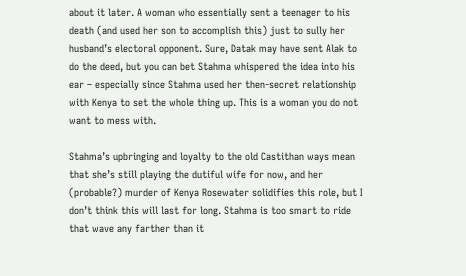about it later. A woman who essentially sent a teenager to his death (and used her son to accomplish this) just to sully her husband’s electoral opponent. Sure, Datak may have sent Alak to do the deed, but you can bet Stahma whispered the idea into his ear – especially since Stahma used her then-secret relationship with Kenya to set the whole thing up. This is a woman you do not want to mess with.

Stahma’s upbringing and loyalty to the old Castithan ways mean that she’s still playing the dutiful wife for now, and her (probable?) murder of Kenya Rosewater solidifies this role, but I don’t think this will last for long. Stahma is too smart to ride that wave any farther than it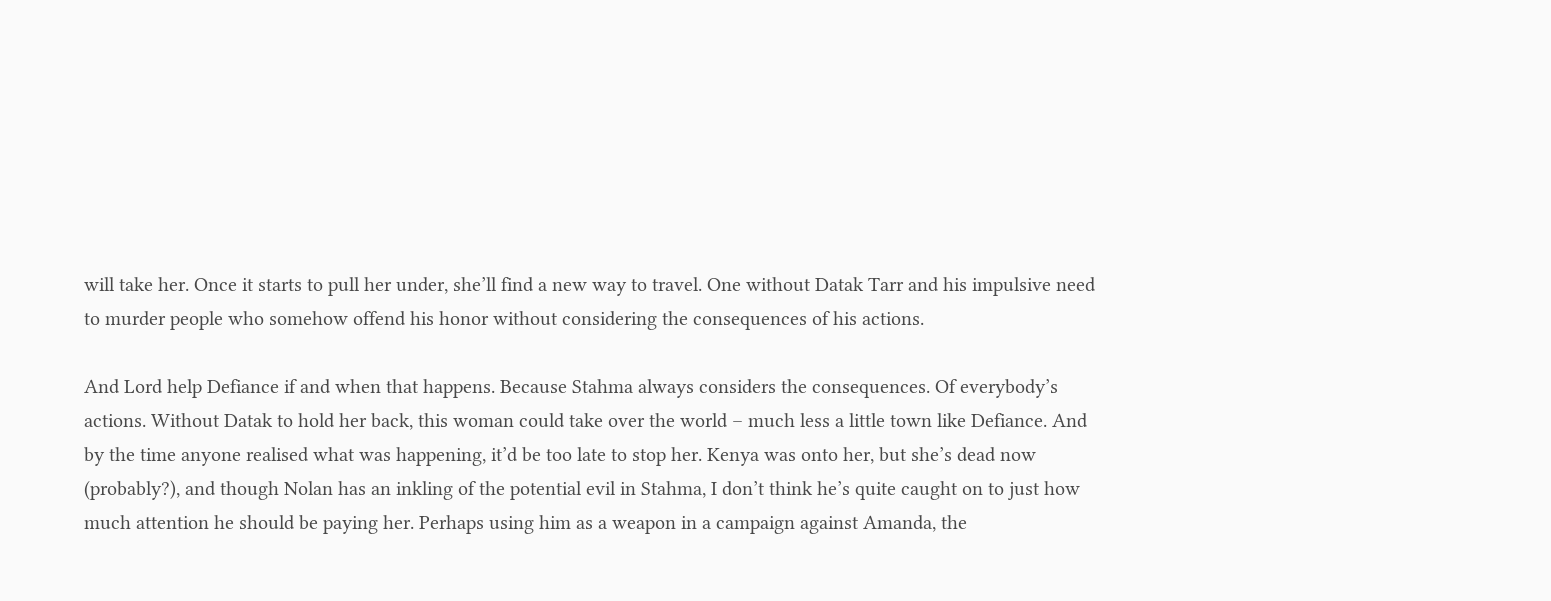will take her. Once it starts to pull her under, she’ll find a new way to travel. One without Datak Tarr and his impulsive need to murder people who somehow offend his honor without considering the consequences of his actions.

And Lord help Defiance if and when that happens. Because Stahma always considers the consequences. Of everybody’s actions. Without Datak to hold her back, this woman could take over the world – much less a little town like Defiance. And by the time anyone realised what was happening, it’d be too late to stop her. Kenya was onto her, but she’s dead now (probably?), and though Nolan has an inkling of the potential evil in Stahma, I don’t think he’s quite caught on to just how much attention he should be paying her. Perhaps using him as a weapon in a campaign against Amanda, the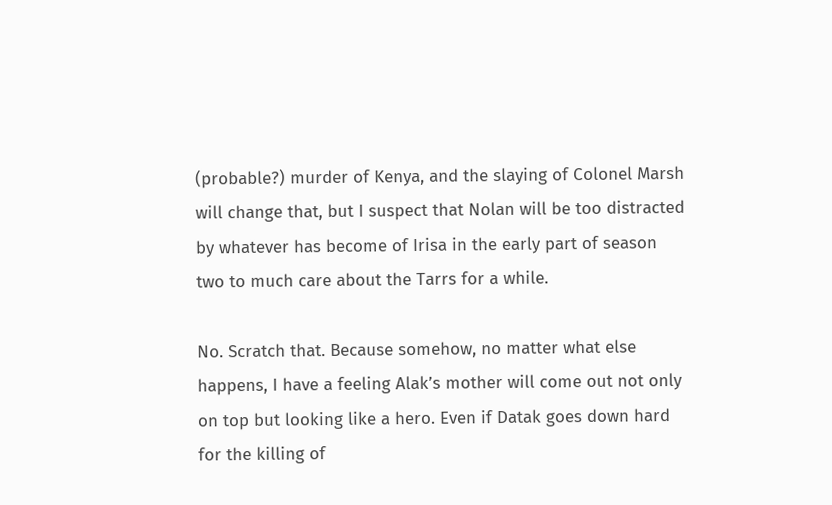(probable?) murder of Kenya, and the slaying of Colonel Marsh will change that, but I suspect that Nolan will be too distracted by whatever has become of Irisa in the early part of season two to much care about the Tarrs for a while.

No. Scratch that. Because somehow, no matter what else happens, I have a feeling Alak’s mother will come out not only on top but looking like a hero. Even if Datak goes down hard for the killing of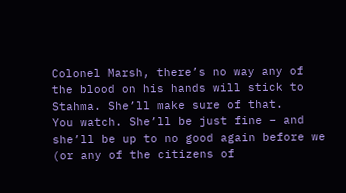Colonel Marsh, there’s no way any of the blood on his hands will stick to Stahma. She’ll make sure of that.
You watch. She’ll be just fine – and she’ll be up to no good again before we (or any of the citizens of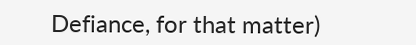Defiance, for that matter)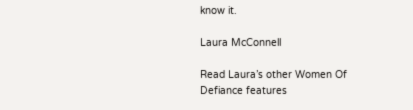know it.

Laura McConnell

Read Laura’s other Women Of Defiance features